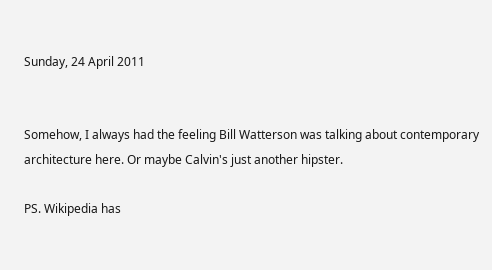Sunday, 24 April 2011


Somehow, I always had the feeling Bill Watterson was talking about contemporary architecture here. Or maybe Calvin's just another hipster.

PS. Wikipedia has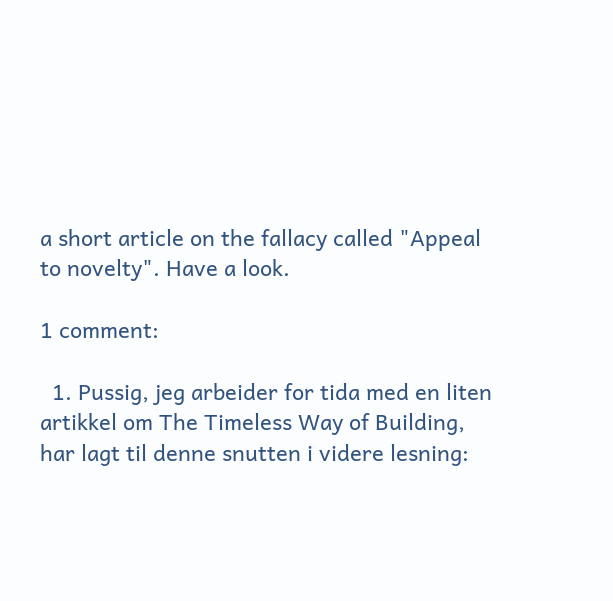a short article on the fallacy called "Appeal to novelty". Have a look.

1 comment:

  1. Pussig, jeg arbeider for tida med en liten artikkel om The Timeless Way of Building, har lagt til denne snutten i videre lesning: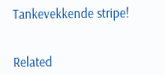Tankevekkende stripe!


Related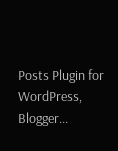Posts Plugin for WordPress, Blogger...